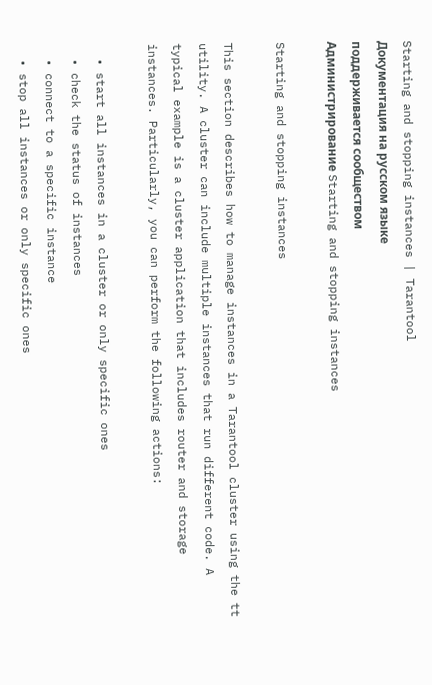Starting and stopping instances | Tarantool
Документация на русском языке
поддерживается сообществом
Администрирование Starting and stopping instances

Starting and stopping instances

This section describes how to manage instances in a Tarantool cluster using the tt utility. A cluster can include multiple instances that run different code. A typical example is a cluster application that includes router and storage instances. Particularly, you can perform the following actions:

  • start all instances in a cluster or only specific ones
  • check the status of instances
  • connect to a specific instance
  • stop all instances or only specific ones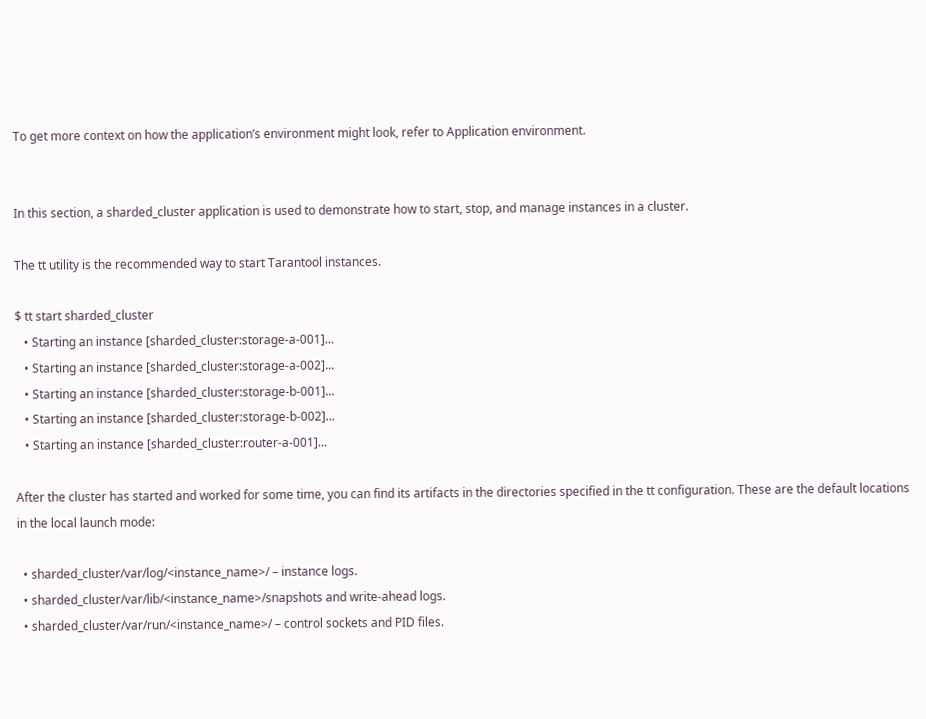To get more context on how the application’s environment might look, refer to Application environment.


In this section, a sharded_cluster application is used to demonstrate how to start, stop, and manage instances in a cluster.

The tt utility is the recommended way to start Tarantool instances.

$ tt start sharded_cluster
   • Starting an instance [sharded_cluster:storage-a-001]...
   • Starting an instance [sharded_cluster:storage-a-002]...
   • Starting an instance [sharded_cluster:storage-b-001]...
   • Starting an instance [sharded_cluster:storage-b-002]...
   • Starting an instance [sharded_cluster:router-a-001]...

After the cluster has started and worked for some time, you can find its artifacts in the directories specified in the tt configuration. These are the default locations in the local launch mode:

  • sharded_cluster/var/log/<instance_name>/ – instance logs.
  • sharded_cluster/var/lib/<instance_name>/snapshots and write-ahead logs.
  • sharded_cluster/var/run/<instance_name>/ – control sockets and PID files.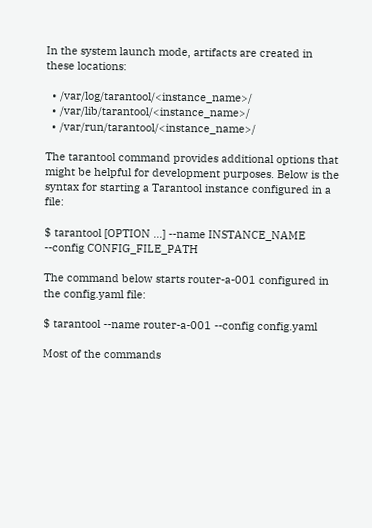In the system launch mode, artifacts are created in these locations:

  • /var/log/tarantool/<instance_name>/
  • /var/lib/tarantool/<instance_name>/
  • /var/run/tarantool/<instance_name>/

The tarantool command provides additional options that might be helpful for development purposes. Below is the syntax for starting a Tarantool instance configured in a file:

$ tarantool [OPTION ...] --name INSTANCE_NAME --config CONFIG_FILE_PATH

The command below starts router-a-001 configured in the config.yaml file:

$ tarantool --name router-a-001 --config config.yaml

Most of the commands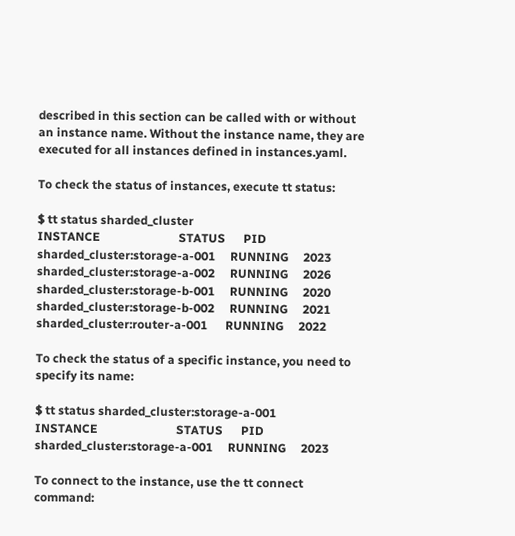described in this section can be called with or without an instance name. Without the instance name, they are executed for all instances defined in instances.yaml.

To check the status of instances, execute tt status:

$ tt status sharded_cluster
INSTANCE                          STATUS      PID
sharded_cluster:storage-a-001     RUNNING     2023
sharded_cluster:storage-a-002     RUNNING     2026
sharded_cluster:storage-b-001     RUNNING     2020
sharded_cluster:storage-b-002     RUNNING     2021
sharded_cluster:router-a-001      RUNNING     2022

To check the status of a specific instance, you need to specify its name:

$ tt status sharded_cluster:storage-a-001
INSTANCE                          STATUS      PID
sharded_cluster:storage-a-001     RUNNING     2023

To connect to the instance, use the tt connect command: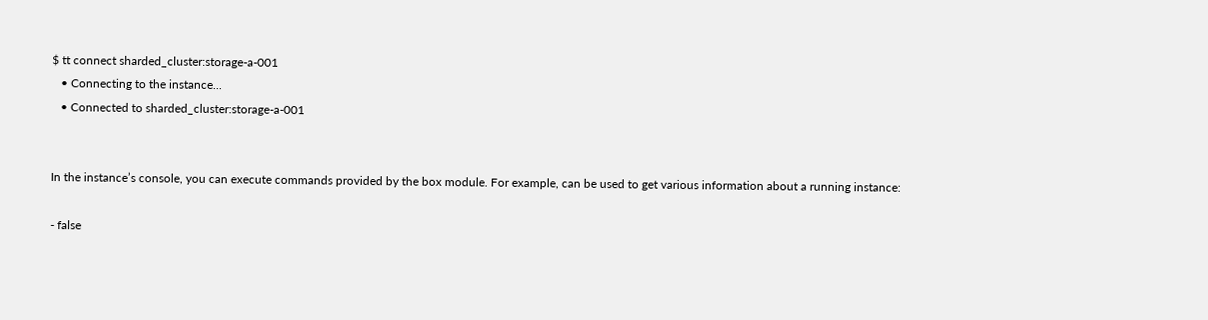$ tt connect sharded_cluster:storage-a-001
   • Connecting to the instance...
   • Connected to sharded_cluster:storage-a-001


In the instance’s console, you can execute commands provided by the box module. For example, can be used to get various information about a running instance:

- false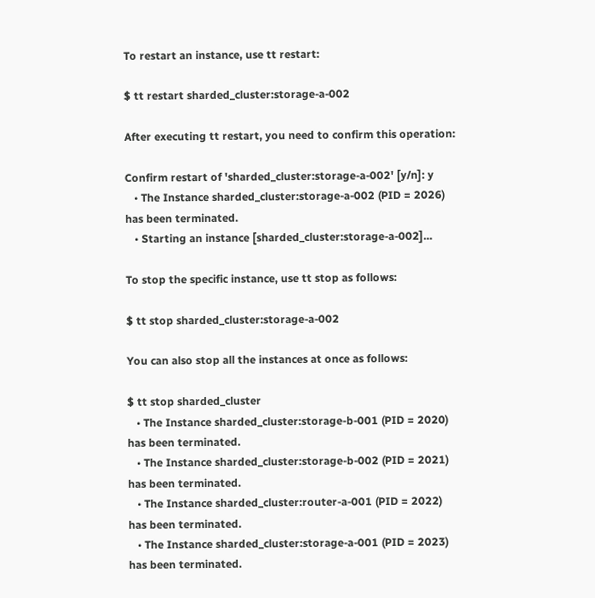To restart an instance, use tt restart:

$ tt restart sharded_cluster:storage-a-002

After executing tt restart, you need to confirm this operation:

Confirm restart of 'sharded_cluster:storage-a-002' [y/n]: y
   • The Instance sharded_cluster:storage-a-002 (PID = 2026) has been terminated.
   • Starting an instance [sharded_cluster:storage-a-002]...

To stop the specific instance, use tt stop as follows:

$ tt stop sharded_cluster:storage-a-002

You can also stop all the instances at once as follows:

$ tt stop sharded_cluster
   • The Instance sharded_cluster:storage-b-001 (PID = 2020) has been terminated.
   • The Instance sharded_cluster:storage-b-002 (PID = 2021) has been terminated.
   • The Instance sharded_cluster:router-a-001 (PID = 2022) has been terminated.
   • The Instance sharded_cluster:storage-a-001 (PID = 2023) has been terminated.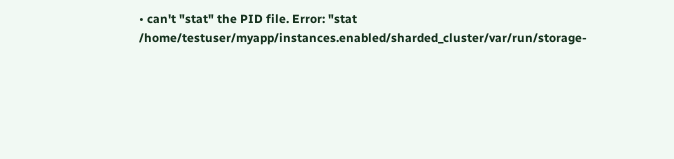• can't "stat" the PID file. Error: "stat /home/testuser/myapp/instances.enabled/sharded_cluster/var/run/storage-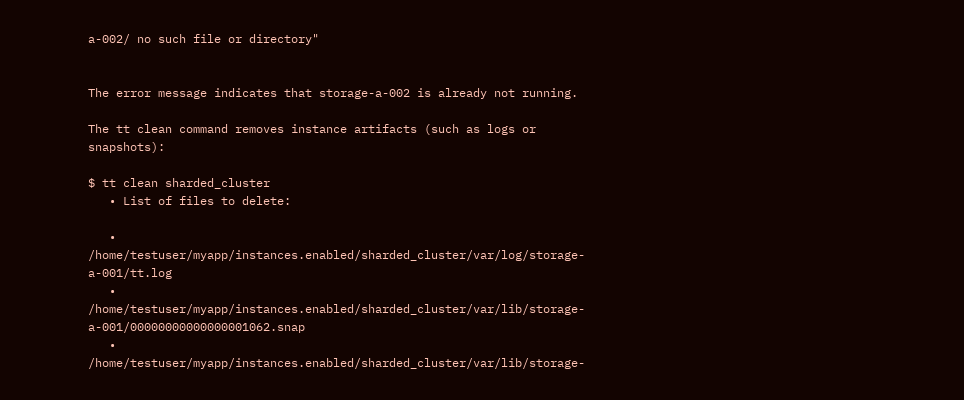a-002/ no such file or directory"


The error message indicates that storage-a-002 is already not running.

The tt clean command removes instance artifacts (such as logs or snapshots):

$ tt clean sharded_cluster
   • List of files to delete:

   • /home/testuser/myapp/instances.enabled/sharded_cluster/var/log/storage-a-001/tt.log
   • /home/testuser/myapp/instances.enabled/sharded_cluster/var/lib/storage-a-001/00000000000000001062.snap
   • /home/testuser/myapp/instances.enabled/sharded_cluster/var/lib/storage-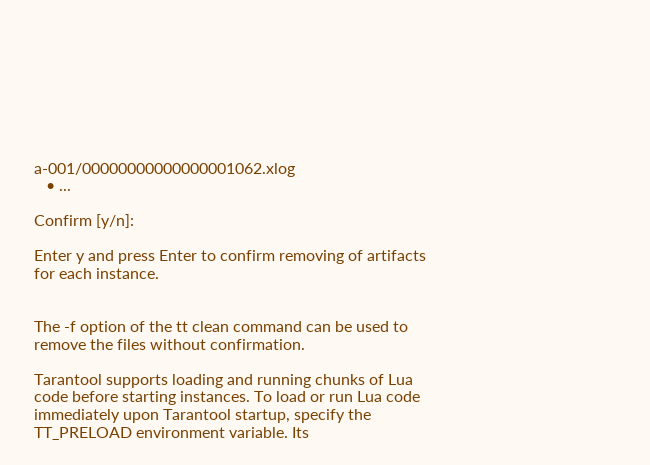a-001/00000000000000001062.xlog
   • ...

Confirm [y/n]:

Enter y and press Enter to confirm removing of artifacts for each instance.


The -f option of the tt clean command can be used to remove the files without confirmation.

Tarantool supports loading and running chunks of Lua code before starting instances. To load or run Lua code immediately upon Tarantool startup, specify the TT_PRELOAD environment variable. Its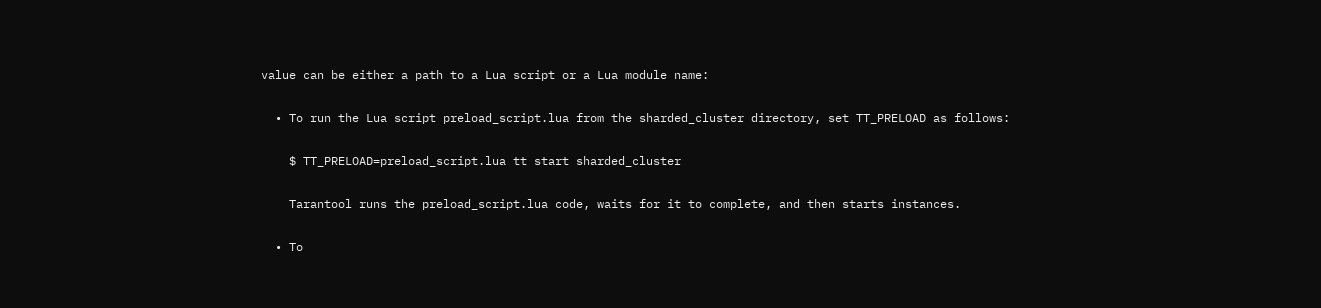value can be either a path to a Lua script or a Lua module name:

  • To run the Lua script preload_script.lua from the sharded_cluster directory, set TT_PRELOAD as follows:

    $ TT_PRELOAD=preload_script.lua tt start sharded_cluster

    Tarantool runs the preload_script.lua code, waits for it to complete, and then starts instances.

  • To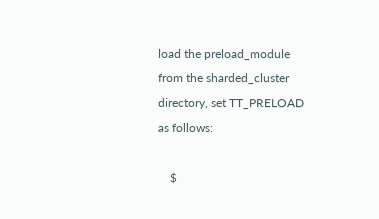load the preload_module from the sharded_cluster directory, set TT_PRELOAD as follows:

    $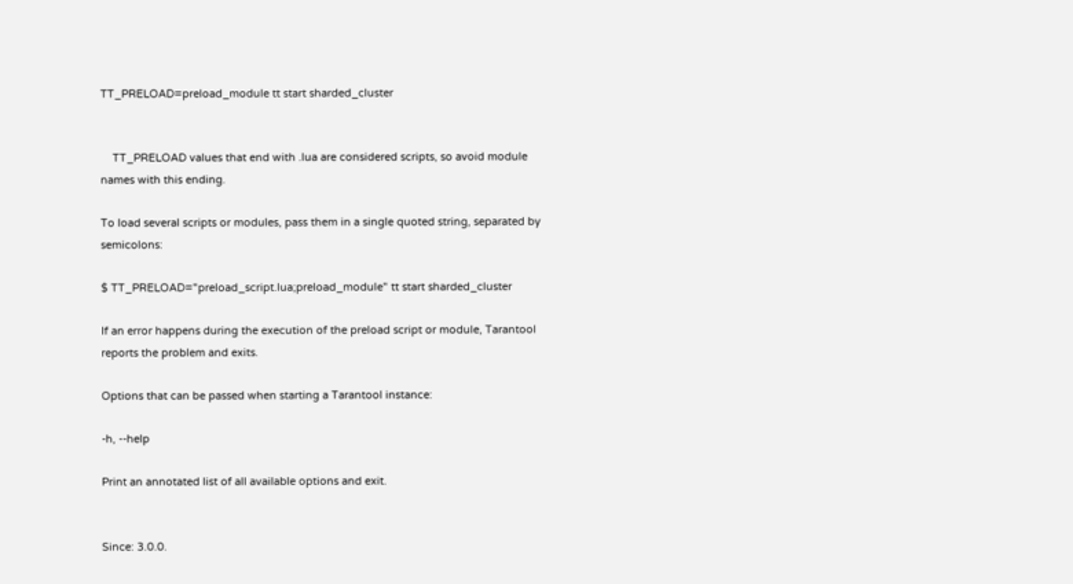TT_PRELOAD=preload_module tt start sharded_cluster


    TT_PRELOAD values that end with .lua are considered scripts, so avoid module names with this ending.

To load several scripts or modules, pass them in a single quoted string, separated by semicolons:

$ TT_PRELOAD="preload_script.lua;preload_module" tt start sharded_cluster

If an error happens during the execution of the preload script or module, Tarantool reports the problem and exits.

Options that can be passed when starting a Tarantool instance:

-h, --help

Print an annotated list of all available options and exit.


Since: 3.0.0.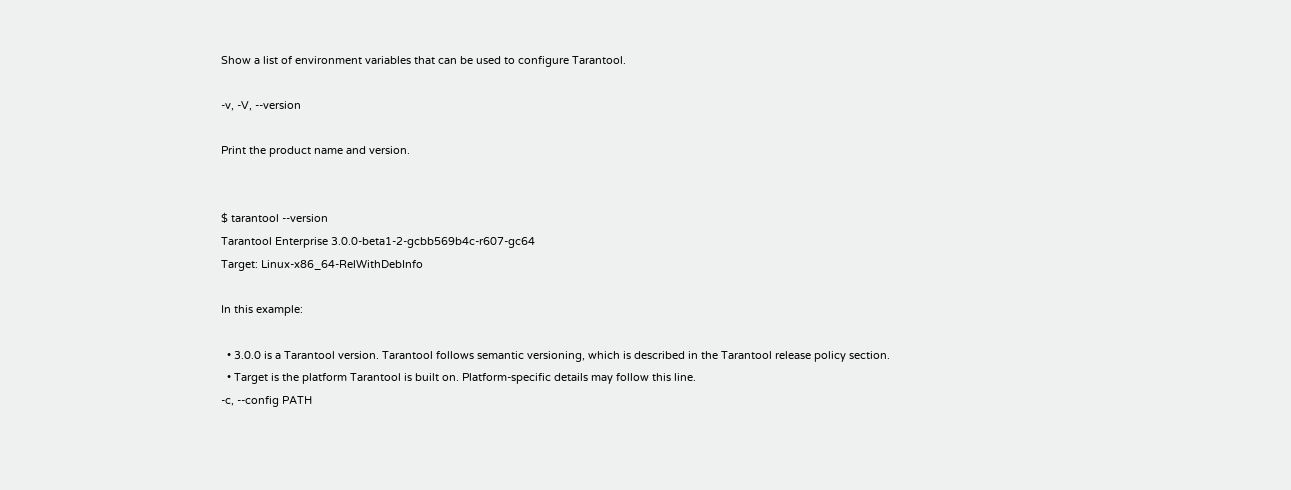Show a list of environment variables that can be used to configure Tarantool.

-v, -V, --version

Print the product name and version.


$ tarantool --version
Tarantool Enterprise 3.0.0-beta1-2-gcbb569b4c-r607-gc64
Target: Linux-x86_64-RelWithDebInfo

In this example:

  • 3.0.0 is a Tarantool version. Tarantool follows semantic versioning, which is described in the Tarantool release policy section.
  • Target is the platform Tarantool is built on. Platform-specific details may follow this line.
-c, --config PATH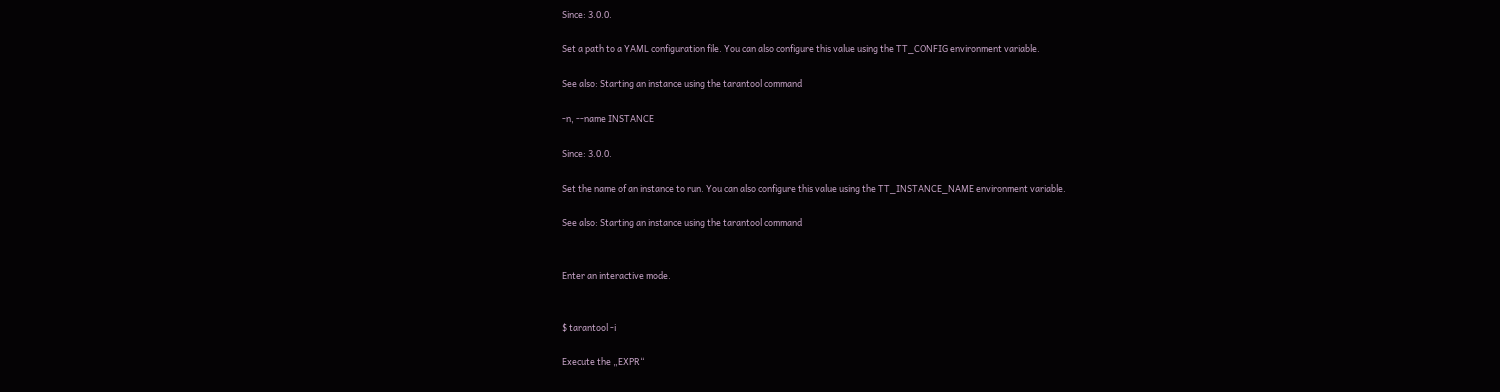Since: 3.0.0.

Set a path to a YAML configuration file. You can also configure this value using the TT_CONFIG environment variable.

See also: Starting an instance using the tarantool command

-n, --name INSTANCE

Since: 3.0.0.

Set the name of an instance to run. You can also configure this value using the TT_INSTANCE_NAME environment variable.

See also: Starting an instance using the tarantool command


Enter an interactive mode.


$ tarantool -i

Execute the „EXPR“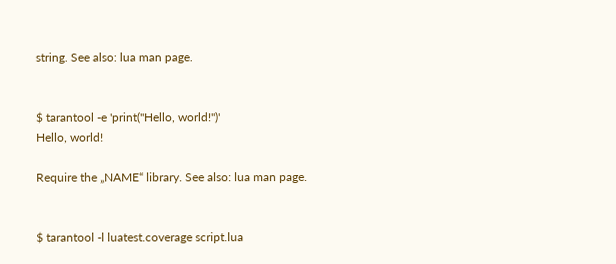string. See also: lua man page.


$ tarantool -e 'print("Hello, world!")'
Hello, world!

Require the „NAME“ library. See also: lua man page.


$ tarantool -l luatest.coverage script.lua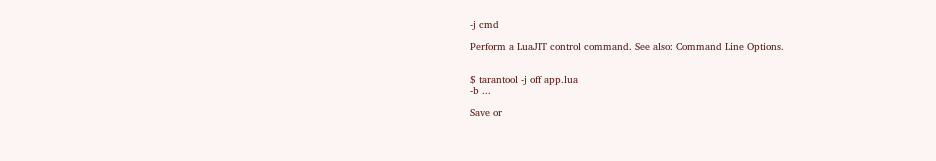-j cmd

Perform a LuaJIT control command. See also: Command Line Options.


$ tarantool -j off app.lua
-b ...

Save or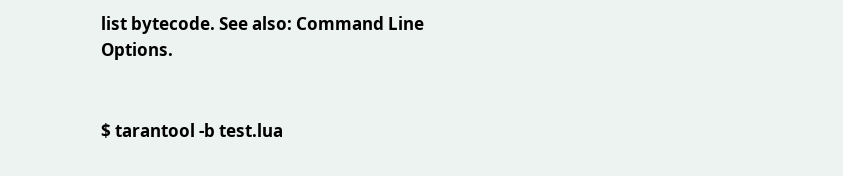list bytecode. See also: Command Line Options.


$ tarantool -b test.lua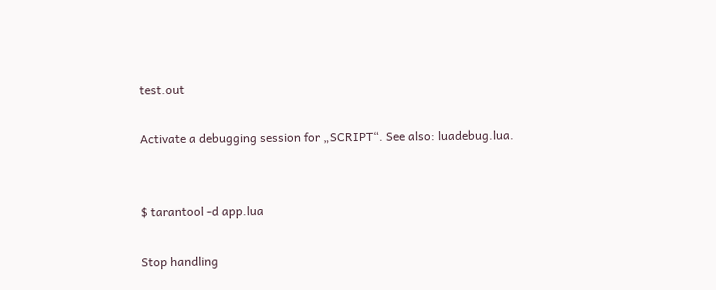test.out

Activate a debugging session for „SCRIPT“. See also: luadebug.lua.


$ tarantool -d app.lua

Stop handling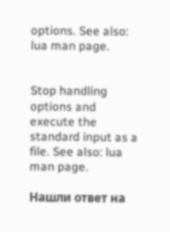options. See also: lua man page.


Stop handling options and execute the standard input as a file. See also: lua man page.

Нашли ответ на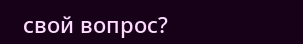свой вопрос?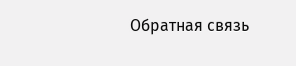Обратная связь